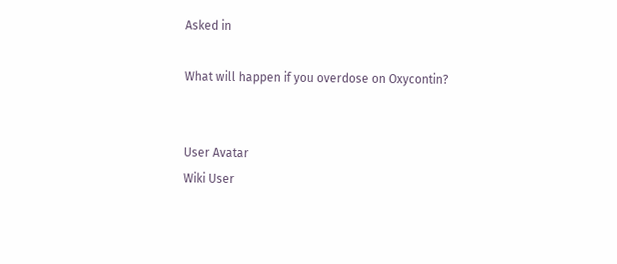Asked in

What will happen if you overdose on Oxycontin?


User Avatar
Wiki User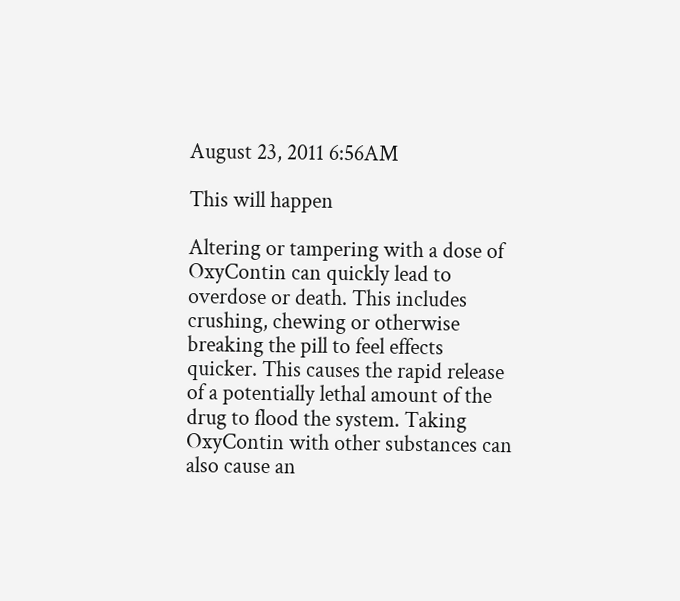August 23, 2011 6:56AM

This will happen

Altering or tampering with a dose of OxyContin can quickly lead to overdose or death. This includes crushing, chewing or otherwise breaking the pill to feel effects quicker. This causes the rapid release of a potentially lethal amount of the drug to flood the system. Taking OxyContin with other substances can also cause an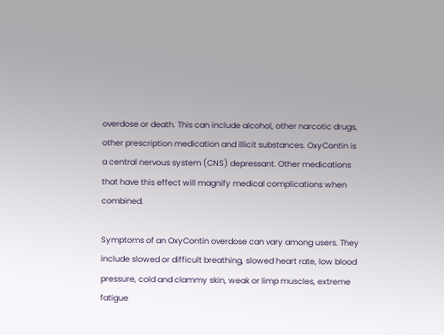overdose or death. This can include alcohol, other narcotic drugs, other prescription medication and illicit substances. OxyContin is a central nervous system (CNS) depressant. Other medications that have this effect will magnify medical complications when combined.

Symptoms of an OxyContin overdose can vary among users. They include slowed or difficult breathing, slowed heart rate, low blood pressure, cold and clammy skin, weak or limp muscles, extreme fatigue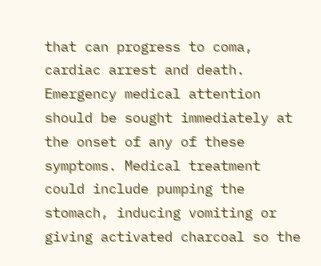that can progress to coma, cardiac arrest and death. Emergency medical attention should be sought immediately at the onset of any of these symptoms. Medical treatment could include pumping the stomach, inducing vomiting or giving activated charcoal so the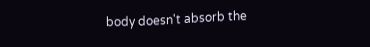body doesn't absorb the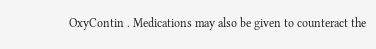OxyContin . Medications may also be given to counteract the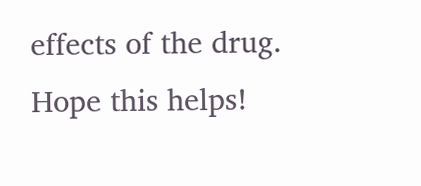effects of the drug. Hope this helps!